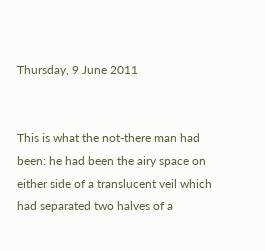Thursday, 9 June 2011


This is what the not-there man had been: he had been the airy space on either side of a translucent veil which had separated two halves of a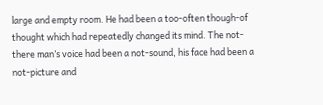large and empty room. He had been a too-often though-of thought which had repeatedly changed its mind. The not-there man’s voice had been a not-sound, his face had been a not-picture and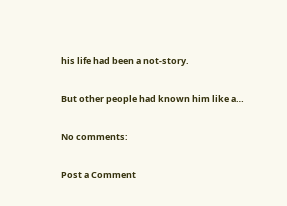his life had been a not-story.

But other people had known him like a…

No comments:

Post a Comment